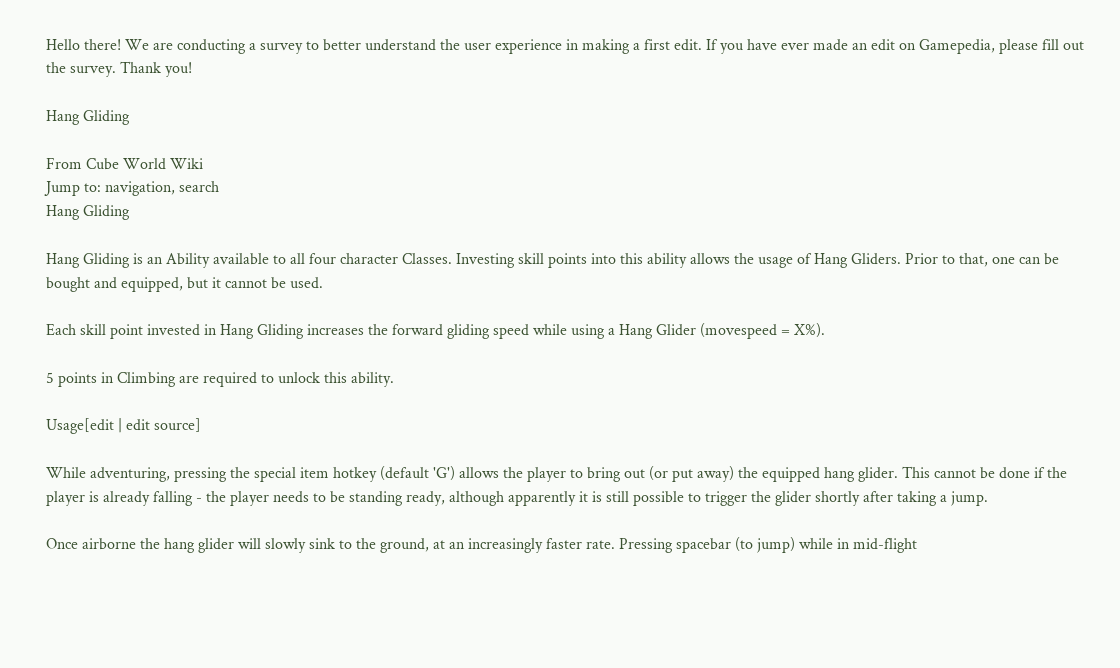Hello there! We are conducting a survey to better understand the user experience in making a first edit. If you have ever made an edit on Gamepedia, please fill out the survey. Thank you!

Hang Gliding

From Cube World Wiki
Jump to: navigation, search
Hang Gliding

Hang Gliding is an Ability available to all four character Classes. Investing skill points into this ability allows the usage of Hang Gliders. Prior to that, one can be bought and equipped, but it cannot be used.

Each skill point invested in Hang Gliding increases the forward gliding speed while using a Hang Glider (movespeed = X%).

5 points in Climbing are required to unlock this ability.

Usage[edit | edit source]

While adventuring, pressing the special item hotkey (default 'G') allows the player to bring out (or put away) the equipped hang glider. This cannot be done if the player is already falling - the player needs to be standing ready, although apparently it is still possible to trigger the glider shortly after taking a jump.

Once airborne the hang glider will slowly sink to the ground, at an increasingly faster rate. Pressing spacebar (to jump) while in mid-flight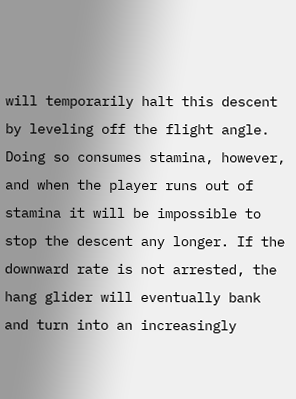will temporarily halt this descent by leveling off the flight angle. Doing so consumes stamina, however, and when the player runs out of stamina it will be impossible to stop the descent any longer. If the downward rate is not arrested, the hang glider will eventually bank and turn into an increasingly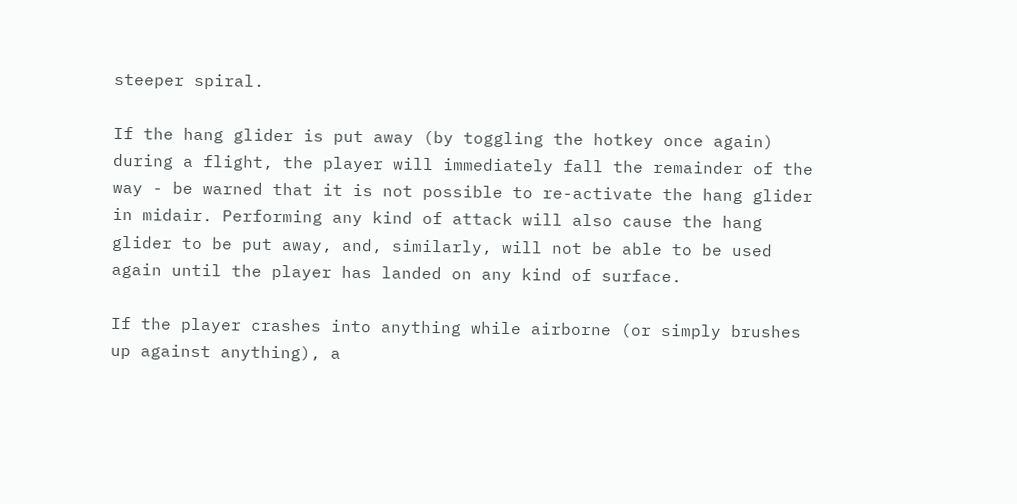steeper spiral.

If the hang glider is put away (by toggling the hotkey once again) during a flight, the player will immediately fall the remainder of the way - be warned that it is not possible to re-activate the hang glider in midair. Performing any kind of attack will also cause the hang glider to be put away, and, similarly, will not be able to be used again until the player has landed on any kind of surface.

If the player crashes into anything while airborne (or simply brushes up against anything), a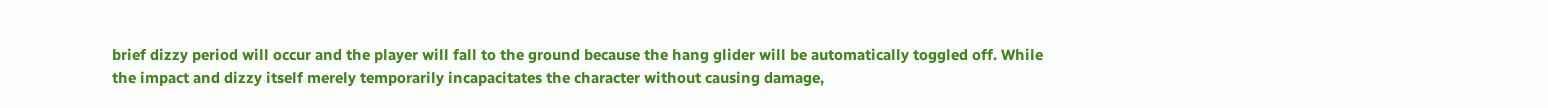brief dizzy period will occur and the player will fall to the ground because the hang glider will be automatically toggled off. While the impact and dizzy itself merely temporarily incapacitates the character without causing damage,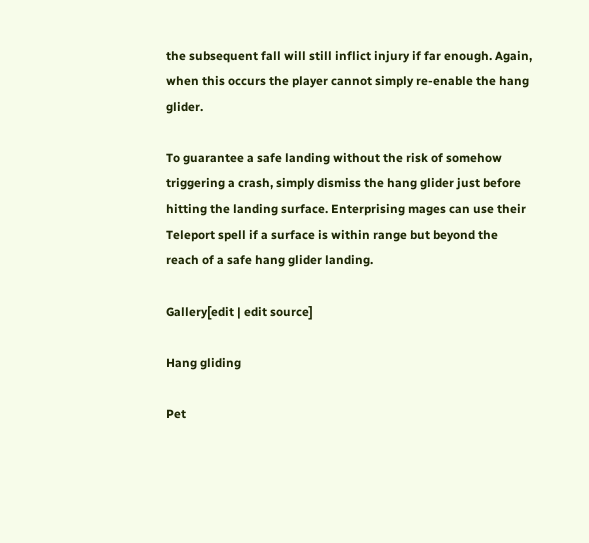the subsequent fall will still inflict injury if far enough. Again, when this occurs the player cannot simply re-enable the hang glider.

To guarantee a safe landing without the risk of somehow triggering a crash, simply dismiss the hang glider just before hitting the landing surface. Enterprising mages can use their Teleport spell if a surface is within range but beyond the reach of a safe hang glider landing.

Gallery[edit | edit source]

Hang gliding

Pet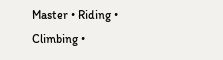Master • Riding • Climbing •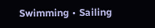Swimming • Sailing